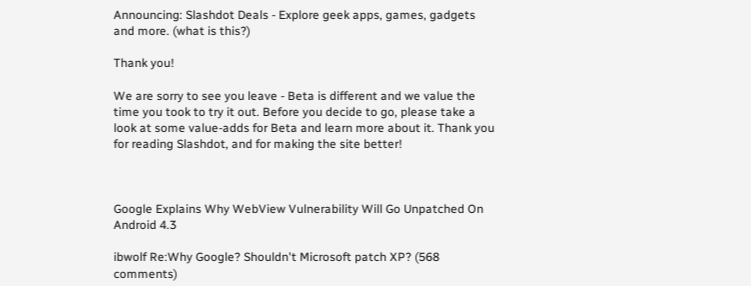Announcing: Slashdot Deals - Explore geek apps, games, gadgets and more. (what is this?)

Thank you!

We are sorry to see you leave - Beta is different and we value the time you took to try it out. Before you decide to go, please take a look at some value-adds for Beta and learn more about it. Thank you for reading Slashdot, and for making the site better!



Google Explains Why WebView Vulnerability Will Go Unpatched On Android 4.3

ibwolf Re:Why Google? Shouldn't Microsoft patch XP? (568 comments)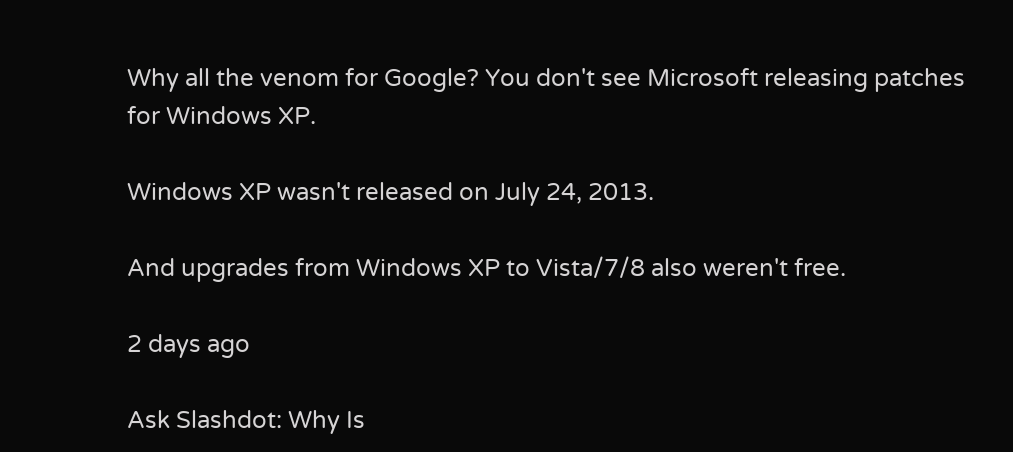Why all the venom for Google? You don't see Microsoft releasing patches for Windows XP.

Windows XP wasn't released on July 24, 2013.

And upgrades from Windows XP to Vista/7/8 also weren't free.

2 days ago

Ask Slashdot: Why Is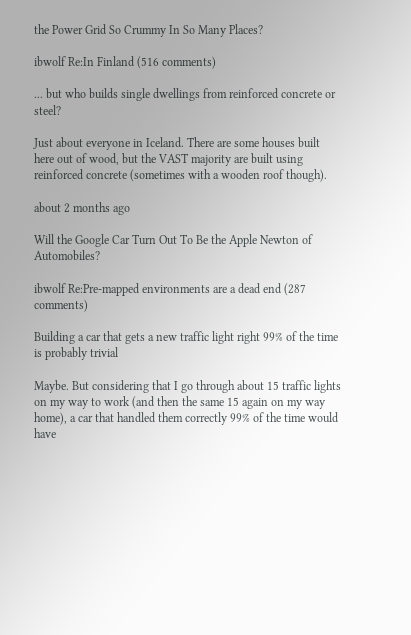the Power Grid So Crummy In So Many Places?

ibwolf Re:In Finland (516 comments)

... but who builds single dwellings from reinforced concrete or steel?

Just about everyone in Iceland. There are some houses built here out of wood, but the VAST majority are built using reinforced concrete (sometimes with a wooden roof though).

about 2 months ago

Will the Google Car Turn Out To Be the Apple Newton of Automobiles?

ibwolf Re:Pre-mapped environments are a dead end (287 comments)

Building a car that gets a new traffic light right 99% of the time is probably trivial

Maybe. But considering that I go through about 15 traffic lights on my way to work (and then the same 15 again on my way home), a car that handled them correctly 99% of the time would have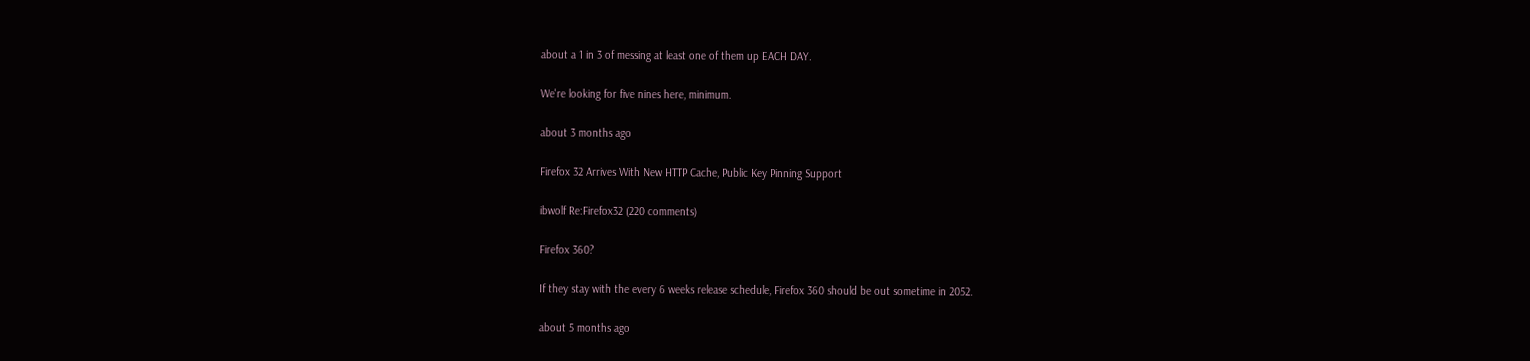about a 1 in 3 of messing at least one of them up EACH DAY.

We're looking for five nines here, minimum.

about 3 months ago

Firefox 32 Arrives With New HTTP Cache, Public Key Pinning Support

ibwolf Re:Firefox32 (220 comments)

Firefox 360?

If they stay with the every 6 weeks release schedule, Firefox 360 should be out sometime in 2052.

about 5 months ago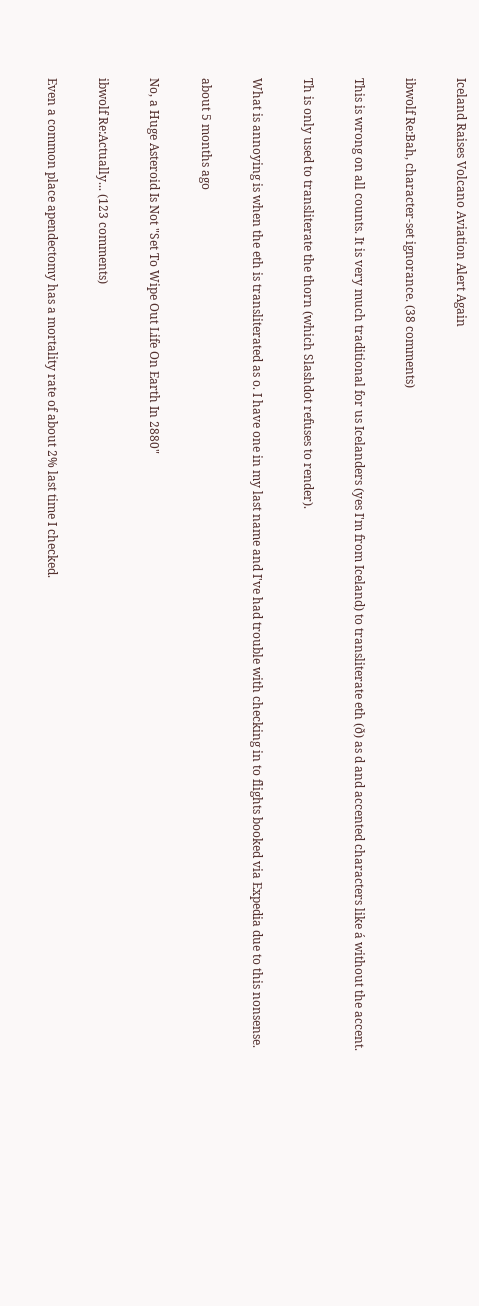Iceland Raises Volcano Aviation Alert Again

ibwolf Re:Bah, character-set ignorance. (38 comments)

This is wrong on all counts. It is very much traditional for us Icelanders (yes I'm from Iceland) to transliterate eth (ð) as d and accented characters like á without the accent.

Th is only used to transliterate the thorn (which Slashdot refuses to render).

What is annoying is when the eth is transliterated as o. I have one in my last name and I've had trouble with checking in to flights booked via Expedia due to this nonsense.

about 5 months ago

No, a Huge Asteroid Is Not "Set To Wipe Out Life On Earth In 2880"

ibwolf Re:Actually... (123 comments)

Even a common place apendectomy has a mortality rate of about 2% last time I checked.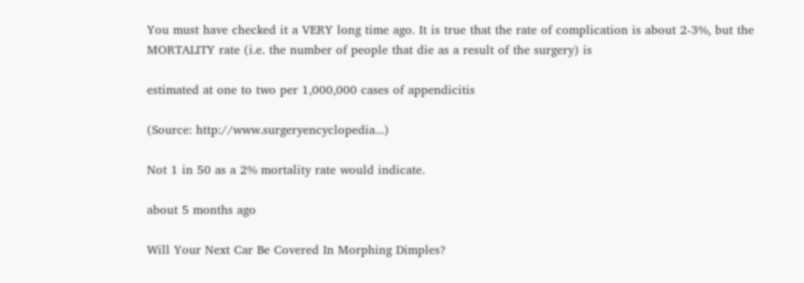You must have checked it a VERY long time ago. It is true that the rate of complication is about 2-3%, but the MORTALITY rate (i.e. the number of people that die as a result of the surgery) is

estimated at one to two per 1,000,000 cases of appendicitis

(Source: http://www.surgeryencyclopedia...)

Not 1 in 50 as a 2% mortality rate would indicate.

about 5 months ago

Will Your Next Car Be Covered In Morphing Dimples?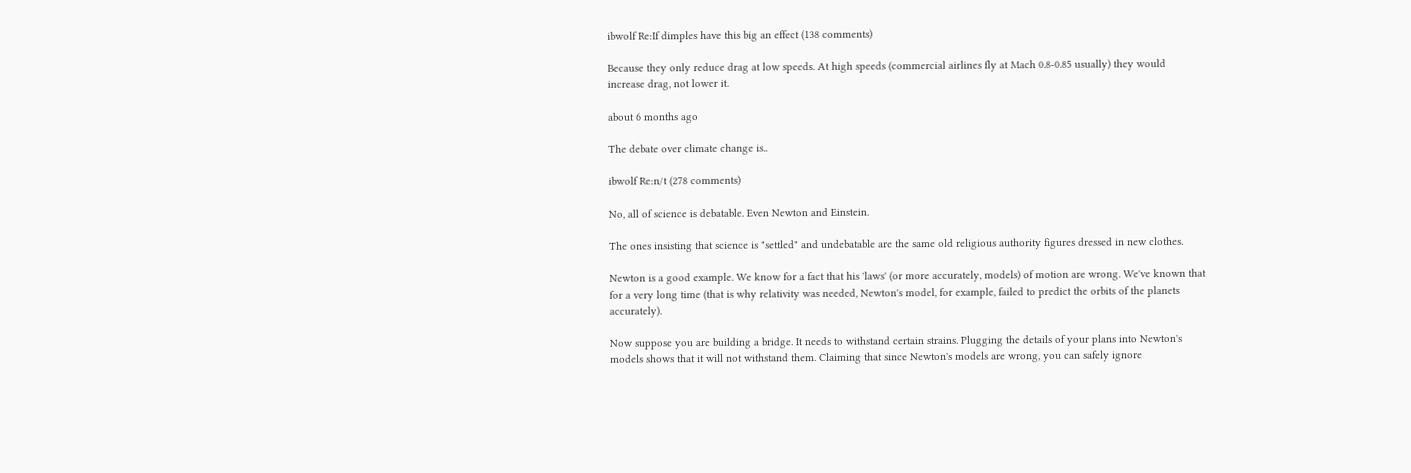ibwolf Re:If dimples have this big an effect (138 comments)

Because they only reduce drag at low speeds. At high speeds (commercial airlines fly at Mach 0.8-0.85 usually) they would increase drag, not lower it.

about 6 months ago

The debate over climate change is..

ibwolf Re:n/t (278 comments)

No, all of science is debatable. Even Newton and Einstein.

The ones insisting that science is "settled" and undebatable are the same old religious authority figures dressed in new clothes.

Newton is a good example. We know for a fact that his 'laws' (or more accurately, models) of motion are wrong. We've known that for a very long time (that is why relativity was needed, Newton's model, for example, failed to predict the orbits of the planets accurately).

Now suppose you are building a bridge. It needs to withstand certain strains. Plugging the details of your plans into Newton's models shows that it will not withstand them. Claiming that since Newton's models are wrong, you can safely ignore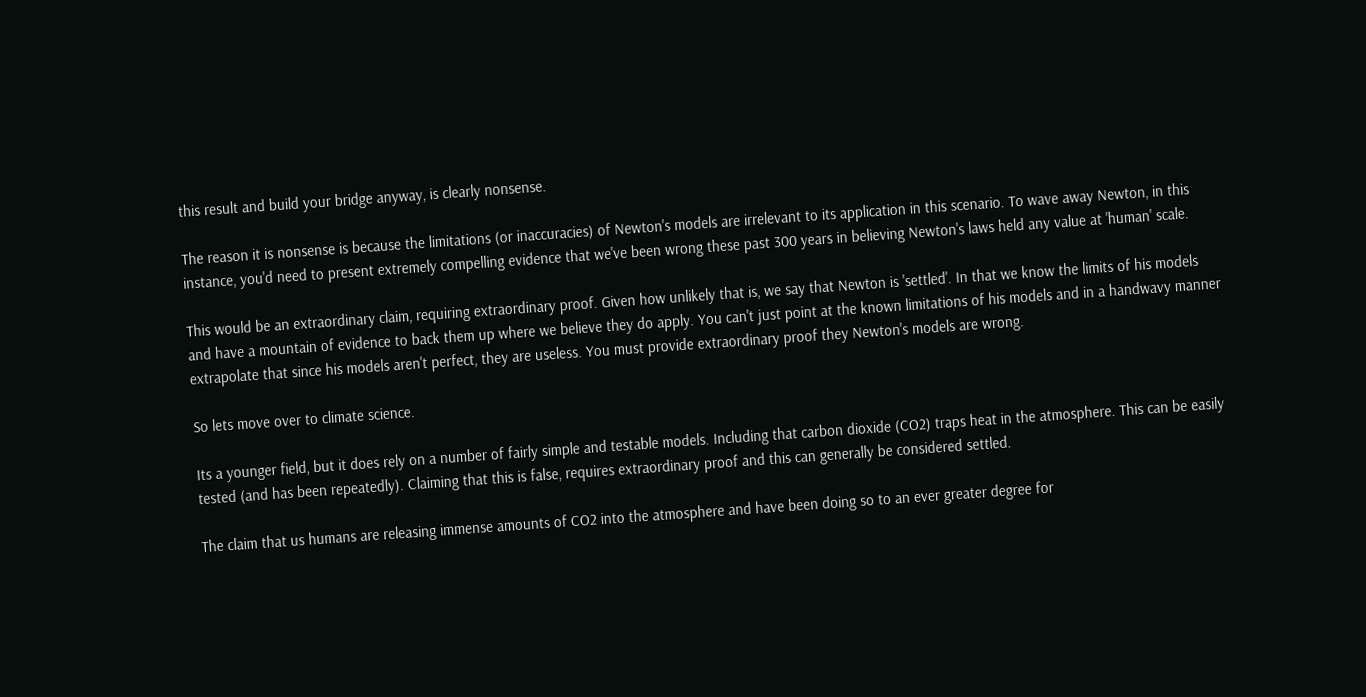this result and build your bridge anyway, is clearly nonsense.

The reason it is nonsense is because the limitations (or inaccuracies) of Newton's models are irrelevant to its application in this scenario. To wave away Newton, in this instance, you'd need to present extremely compelling evidence that we've been wrong these past 300 years in believing Newton's laws held any value at 'human' scale.

This would be an extraordinary claim, requiring extraordinary proof. Given how unlikely that is, we say that Newton is 'settled'. In that we know the limits of his models and have a mountain of evidence to back them up where we believe they do apply. You can't just point at the known limitations of his models and in a handwavy manner extrapolate that since his models aren't perfect, they are useless. You must provide extraordinary proof they Newton's models are wrong.

So lets move over to climate science.

Its a younger field, but it does rely on a number of fairly simple and testable models. Including that carbon dioxide (CO2) traps heat in the atmosphere. This can be easily tested (and has been repeatedly). Claiming that this is false, requires extraordinary proof and this can generally be considered settled.

The claim that us humans are releasing immense amounts of CO2 into the atmosphere and have been doing so to an ever greater degree for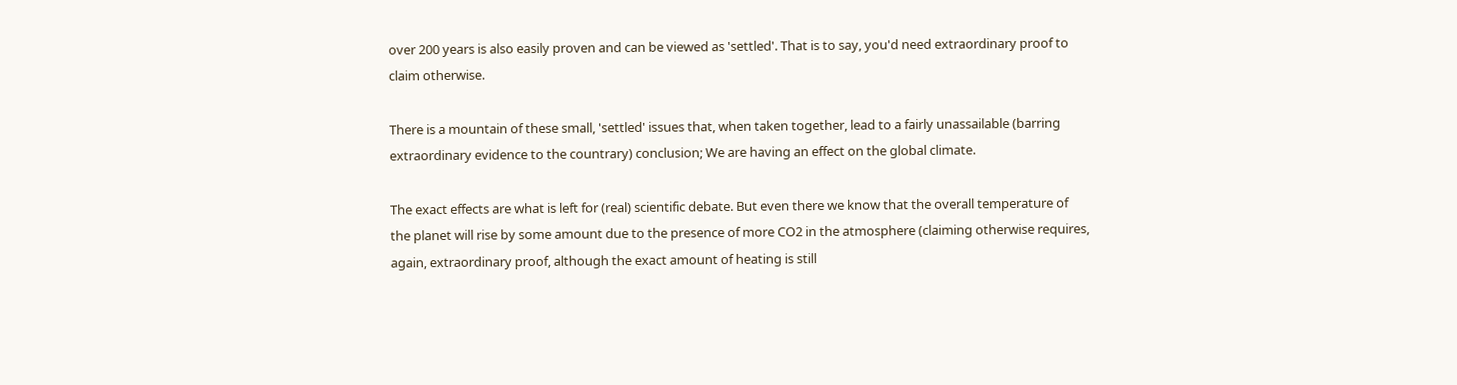over 200 years is also easily proven and can be viewed as 'settled'. That is to say, you'd need extraordinary proof to claim otherwise.

There is a mountain of these small, 'settled' issues that, when taken together, lead to a fairly unassailable (barring extraordinary evidence to the countrary) conclusion; We are having an effect on the global climate.

The exact effects are what is left for (real) scientific debate. But even there we know that the overall temperature of the planet will rise by some amount due to the presence of more CO2 in the atmosphere (claiming otherwise requires, again, extraordinary proof, although the exact amount of heating is still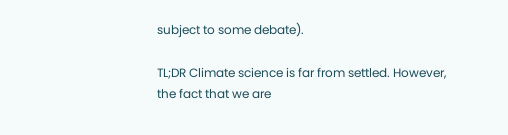subject to some debate).

TL;DR Climate science is far from settled. However, the fact that we are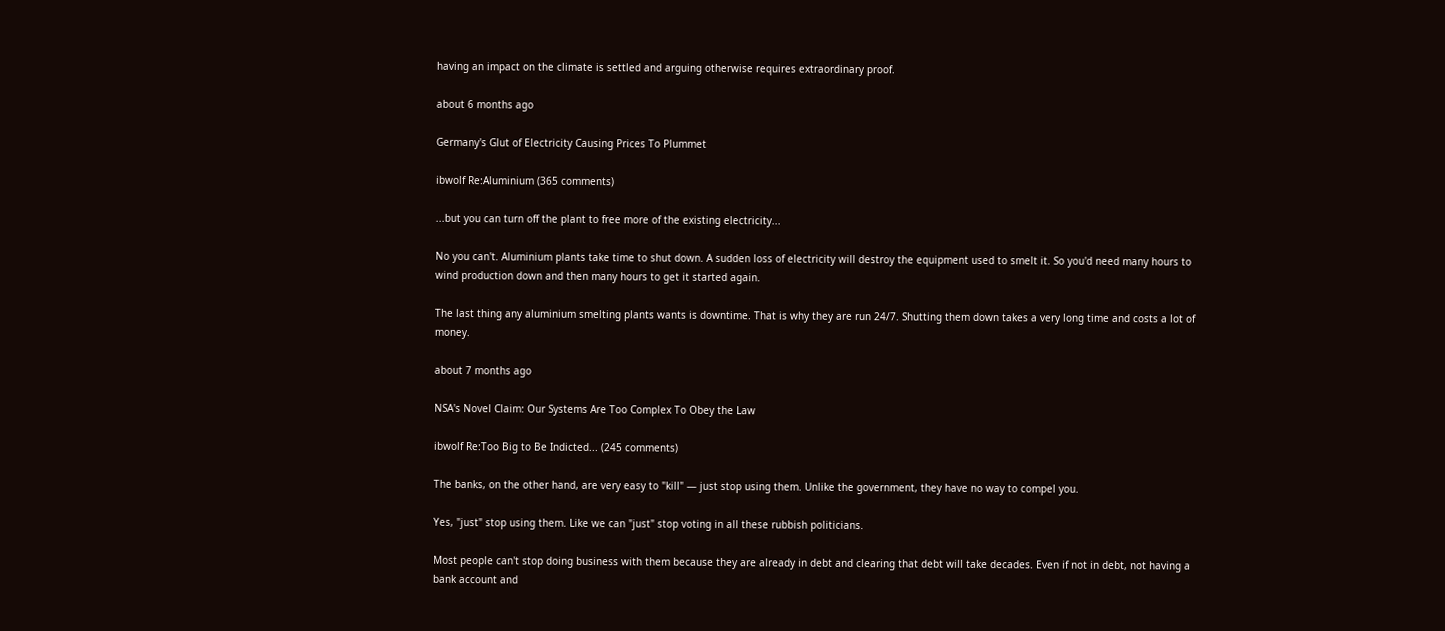having an impact on the climate is settled and arguing otherwise requires extraordinary proof.

about 6 months ago

Germany's Glut of Electricity Causing Prices To Plummet

ibwolf Re:Aluminium (365 comments)

...but you can turn off the plant to free more of the existing electricity...

No you can't. Aluminium plants take time to shut down. A sudden loss of electricity will destroy the equipment used to smelt it. So you'd need many hours to wind production down and then many hours to get it started again.

The last thing any aluminium smelting plants wants is downtime. That is why they are run 24/7. Shutting them down takes a very long time and costs a lot of money.

about 7 months ago

NSA's Novel Claim: Our Systems Are Too Complex To Obey the Law

ibwolf Re:Too Big to Be Indicted... (245 comments)

The banks, on the other hand, are very easy to "kill" — just stop using them. Unlike the government, they have no way to compel you.

Yes, "just" stop using them. Like we can "just" stop voting in all these rubbish politicians.

Most people can't stop doing business with them because they are already in debt and clearing that debt will take decades. Even if not in debt, not having a bank account and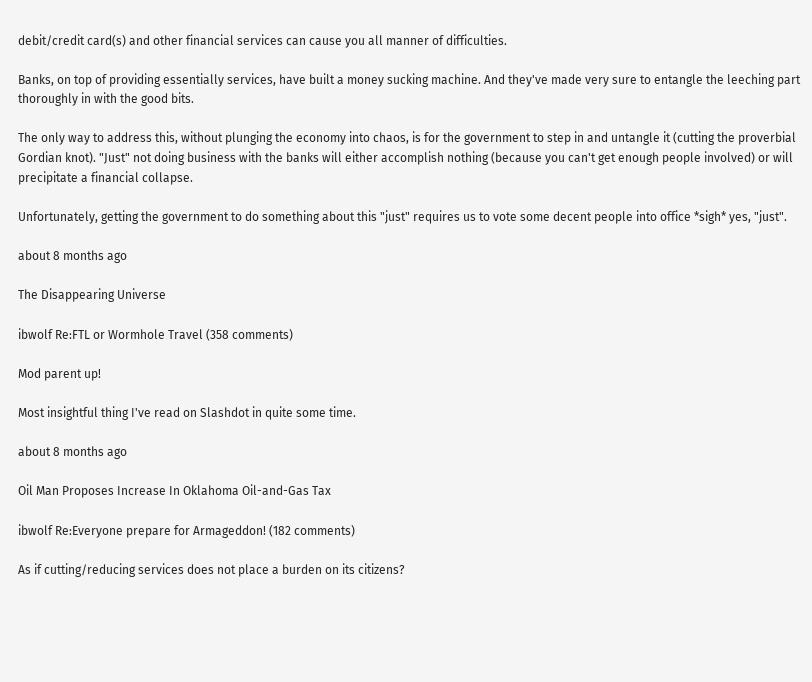debit/credit card(s) and other financial services can cause you all manner of difficulties.

Banks, on top of providing essentially services, have built a money sucking machine. And they've made very sure to entangle the leeching part thoroughly in with the good bits.

The only way to address this, without plunging the economy into chaos, is for the government to step in and untangle it (cutting the proverbial Gordian knot). "Just" not doing business with the banks will either accomplish nothing (because you can't get enough people involved) or will precipitate a financial collapse.

Unfortunately, getting the government to do something about this "just" requires us to vote some decent people into office *sigh* yes, "just".

about 8 months ago

The Disappearing Universe

ibwolf Re:FTL or Wormhole Travel (358 comments)

Mod parent up!

Most insightful thing I've read on Slashdot in quite some time.

about 8 months ago

Oil Man Proposes Increase In Oklahoma Oil-and-Gas Tax

ibwolf Re:Everyone prepare for Armageddon! (182 comments)

As if cutting/reducing services does not place a burden on its citizens?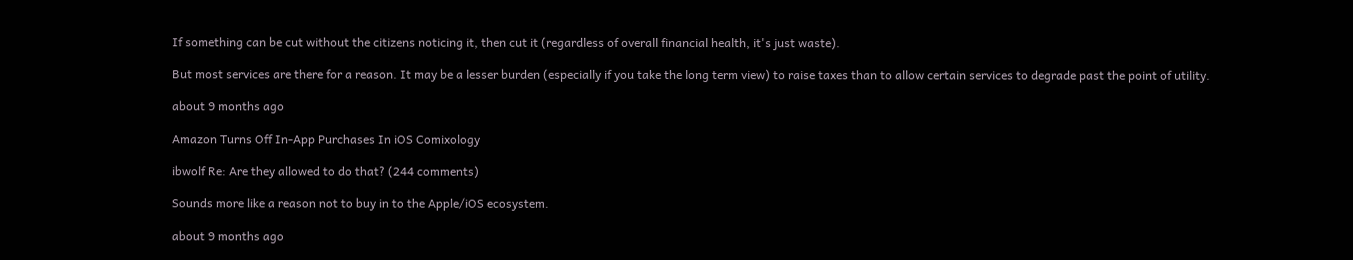If something can be cut without the citizens noticing it, then cut it (regardless of overall financial health, it's just waste).

But most services are there for a reason. It may be a lesser burden (especially if you take the long term view) to raise taxes than to allow certain services to degrade past the point of utility.

about 9 months ago

Amazon Turns Off In-App Purchases In iOS Comixology

ibwolf Re: Are they allowed to do that? (244 comments)

Sounds more like a reason not to buy in to the Apple/iOS ecosystem.

about 9 months ago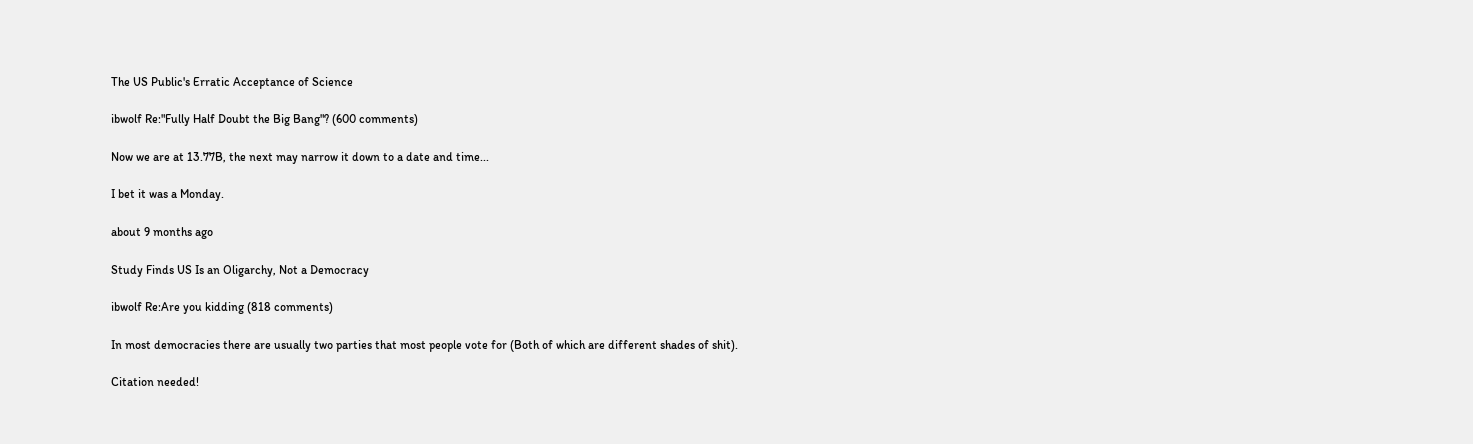The US Public's Erratic Acceptance of Science

ibwolf Re:"Fully Half Doubt the Big Bang"? (600 comments)

Now we are at 13.77B, the next may narrow it down to a date and time...

I bet it was a Monday.

about 9 months ago

Study Finds US Is an Oligarchy, Not a Democracy

ibwolf Re:Are you kidding (818 comments)

In most democracies there are usually two parties that most people vote for (Both of which are different shades of shit).

Citation needed!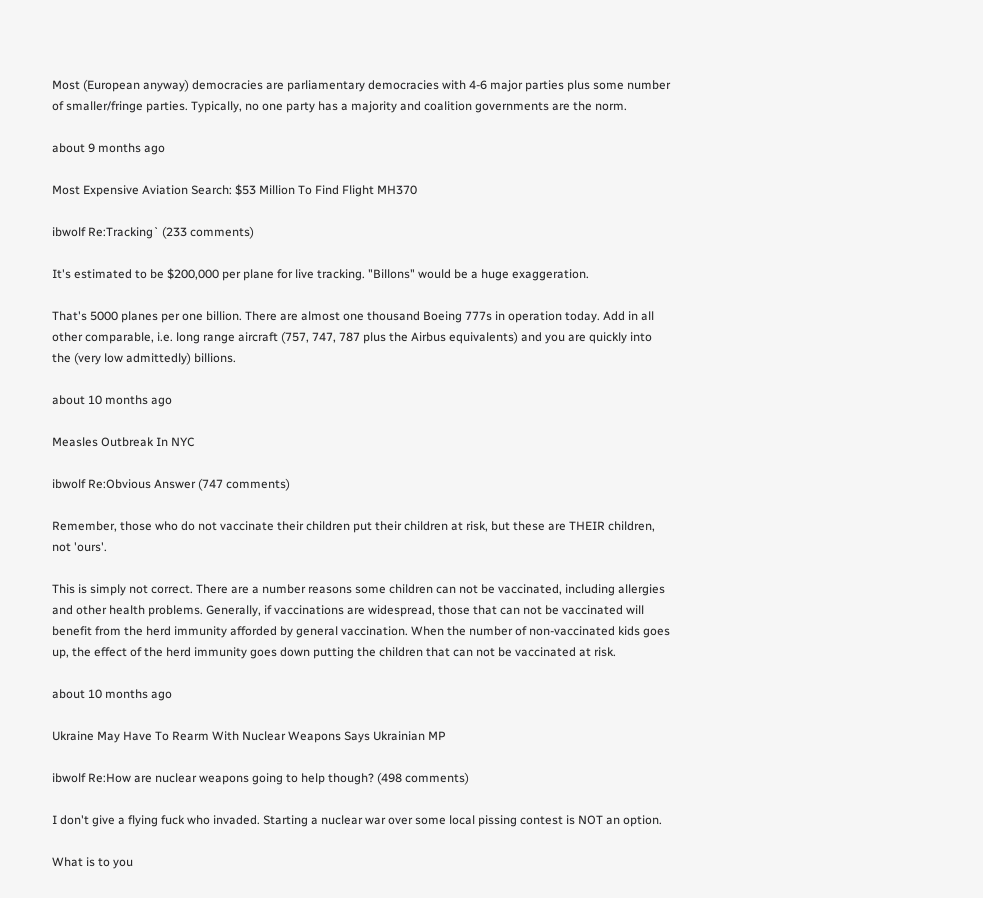Most (European anyway) democracies are parliamentary democracies with 4-6 major parties plus some number of smaller/fringe parties. Typically, no one party has a majority and coalition governments are the norm.

about 9 months ago

Most Expensive Aviation Search: $53 Million To Find Flight MH370

ibwolf Re:Tracking` (233 comments)

It's estimated to be $200,000 per plane for live tracking. "Billons" would be a huge exaggeration.

That's 5000 planes per one billion. There are almost one thousand Boeing 777s in operation today. Add in all other comparable, i.e. long range aircraft (757, 747, 787 plus the Airbus equivalents) and you are quickly into the (very low admittedly) billions.

about 10 months ago

Measles Outbreak In NYC

ibwolf Re:Obvious Answer (747 comments)

Remember, those who do not vaccinate their children put their children at risk, but these are THEIR children, not 'ours'.

This is simply not correct. There are a number reasons some children can not be vaccinated, including allergies and other health problems. Generally, if vaccinations are widespread, those that can not be vaccinated will benefit from the herd immunity afforded by general vaccination. When the number of non-vaccinated kids goes up, the effect of the herd immunity goes down putting the children that can not be vaccinated at risk.

about 10 months ago

Ukraine May Have To Rearm With Nuclear Weapons Says Ukrainian MP

ibwolf Re:How are nuclear weapons going to help though? (498 comments)

I don't give a flying fuck who invaded. Starting a nuclear war over some local pissing contest is NOT an option.

What is to you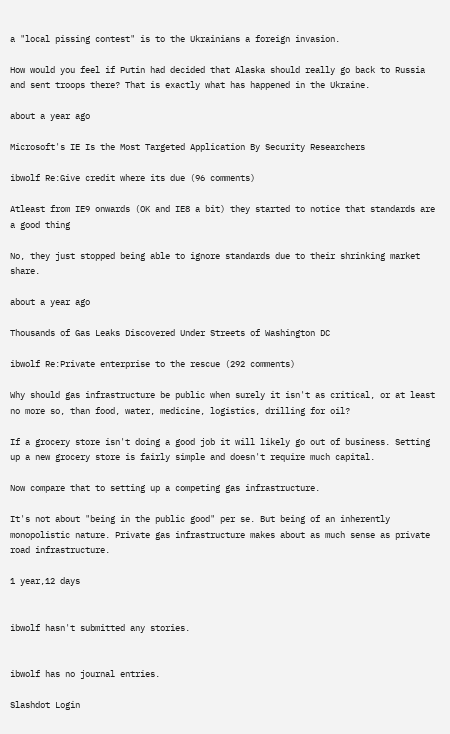a "local pissing contest" is to the Ukrainians a foreign invasion.

How would you feel if Putin had decided that Alaska should really go back to Russia and sent troops there? That is exactly what has happened in the Ukraine.

about a year ago

Microsoft's IE Is the Most Targeted Application By Security Researchers

ibwolf Re:Give credit where its due (96 comments)

Atleast from IE9 onwards (OK and IE8 a bit) they started to notice that standards are a good thing

No, they just stopped being able to ignore standards due to their shrinking market share.

about a year ago

Thousands of Gas Leaks Discovered Under Streets of Washington DC

ibwolf Re:Private enterprise to the rescue (292 comments)

Why should gas infrastructure be public when surely it isn't as critical, or at least no more so, than food, water, medicine, logistics, drilling for oil?

If a grocery store isn't doing a good job it will likely go out of business. Setting up a new grocery store is fairly simple and doesn't require much capital.

Now compare that to setting up a competing gas infrastructure.

It's not about "being in the public good" per se. But being of an inherently monopolistic nature. Private gas infrastructure makes about as much sense as private road infrastructure.

1 year,12 days


ibwolf hasn't submitted any stories.


ibwolf has no journal entries.

Slashdot Login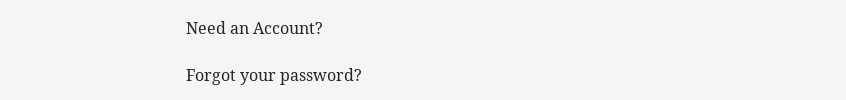Need an Account?

Forgot your password?